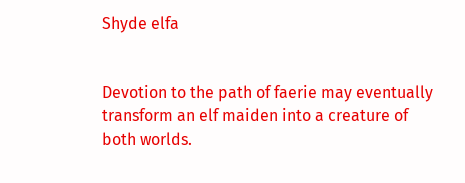Shyde elfa


Devotion to the path of faerie may eventually transform an elf maiden into a creature of both worlds.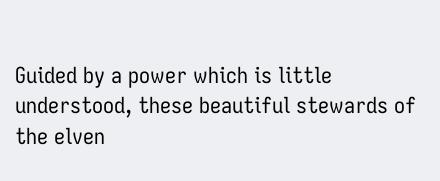Guided by a power which is little understood, these beautiful stewards of the elven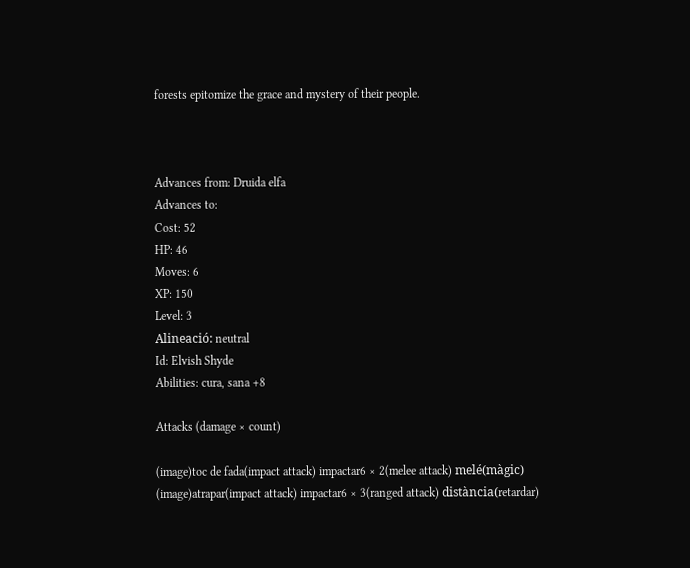forests epitomize the grace and mystery of their people.



Advances from: Druida elfa
Advances to:
Cost: 52
HP: 46
Moves: 6
XP: 150
Level: 3
Alineació: neutral
Id: Elvish Shyde
Abilities: cura, sana +8

Attacks (damage × count)

(image)toc de fada(impact attack) impactar6 × 2(melee attack) melé(màgic)
(image)atrapar(impact attack) impactar6 × 3(ranged attack) distància(retardar)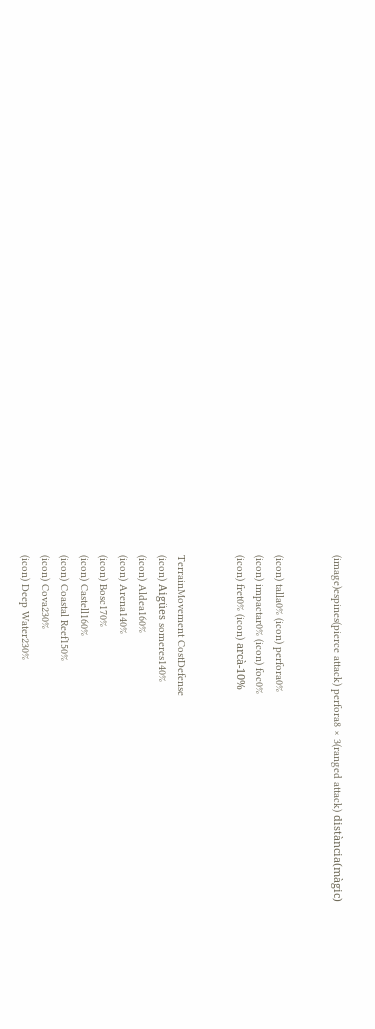(image)espines(pierce attack) perfora8 × 3(ranged attack) distància(màgic)


(icon) talla0% (icon) perfora0%
(icon) impactar0% (icon) foc0%
(icon) fret0% (icon) arcà-10%


TerrainMovement CostDefense
(icon) Aigües someres140%
(icon) Aldea160%
(icon) Arena140%
(icon) Bosc170%
(icon) Castell160%
(icon) Coastal Reef150%
(icon) Cova230%
(icon) Deep Water230%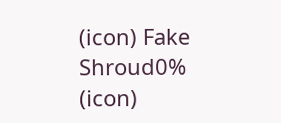(icon) Fake Shroud0%
(icon)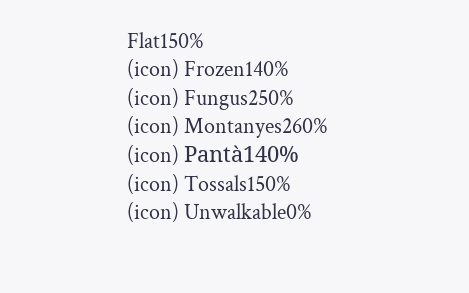Flat150%
(icon) Frozen140%
(icon) Fungus250%
(icon) Montanyes260%
(icon) Pantà140%
(icon) Tossals150%
(icon) Unwalkable0%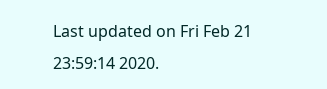Last updated on Fri Feb 21 23:59:14 2020.